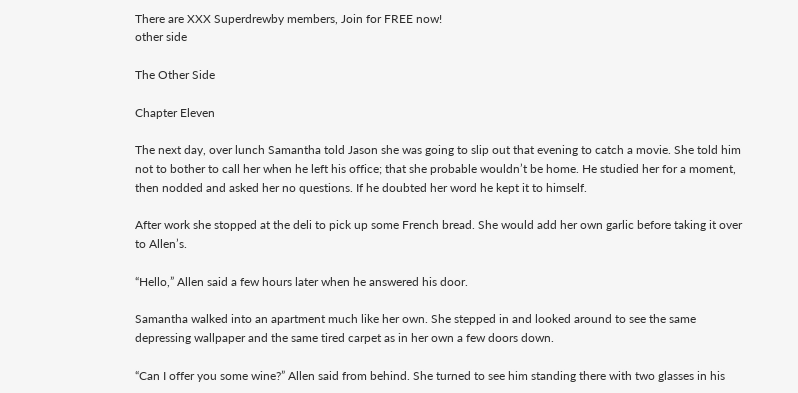There are XXX Superdrewby members, Join for FREE now!
other side

The Other Side

Chapter Eleven

The next day, over lunch Samantha told Jason she was going to slip out that evening to catch a movie. She told him not to bother to call her when he left his office; that she probable wouldn’t be home. He studied her for a moment, then nodded and asked her no questions. If he doubted her word he kept it to himself.

After work she stopped at the deli to pick up some French bread. She would add her own garlic before taking it over to Allen’s.

“Hello,” Allen said a few hours later when he answered his door.

Samantha walked into an apartment much like her own. She stepped in and looked around to see the same depressing wallpaper and the same tired carpet as in her own a few doors down.

“Can I offer you some wine?” Allen said from behind. She turned to see him standing there with two glasses in his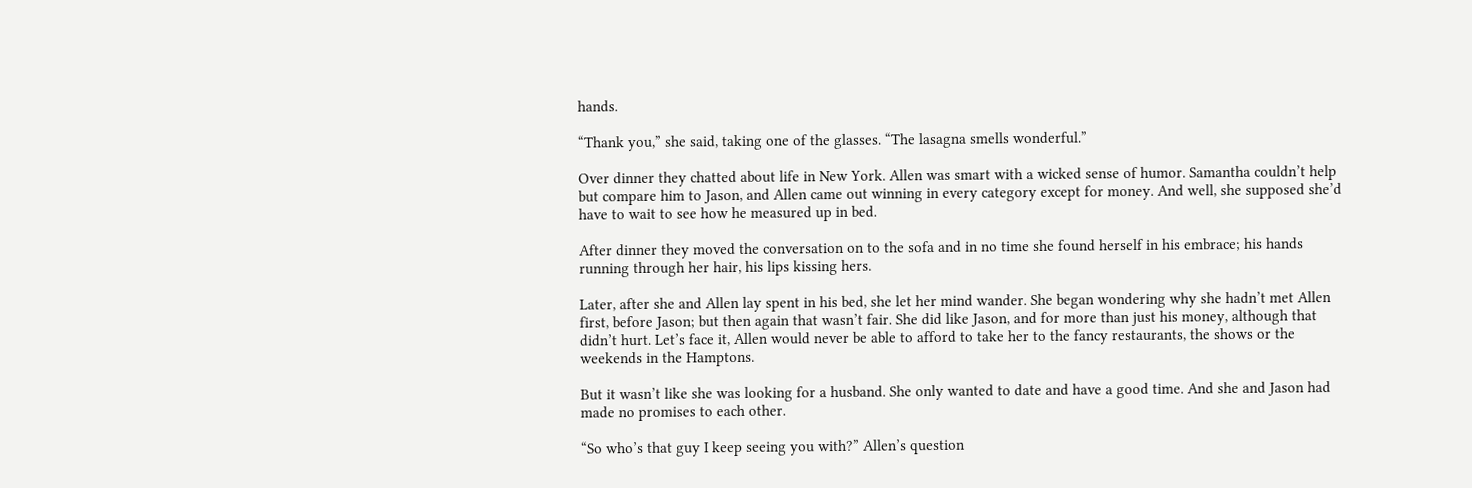hands.

“Thank you,” she said, taking one of the glasses. “The lasagna smells wonderful.”

Over dinner they chatted about life in New York. Allen was smart with a wicked sense of humor. Samantha couldn’t help but compare him to Jason, and Allen came out winning in every category except for money. And well, she supposed she’d have to wait to see how he measured up in bed.

After dinner they moved the conversation on to the sofa and in no time she found herself in his embrace; his hands running through her hair, his lips kissing hers.

Later, after she and Allen lay spent in his bed, she let her mind wander. She began wondering why she hadn’t met Allen first, before Jason; but then again that wasn’t fair. She did like Jason, and for more than just his money, although that didn’t hurt. Let’s face it, Allen would never be able to afford to take her to the fancy restaurants, the shows or the weekends in the Hamptons.

But it wasn’t like she was looking for a husband. She only wanted to date and have a good time. And she and Jason had made no promises to each other.

“So who’s that guy I keep seeing you with?” Allen’s question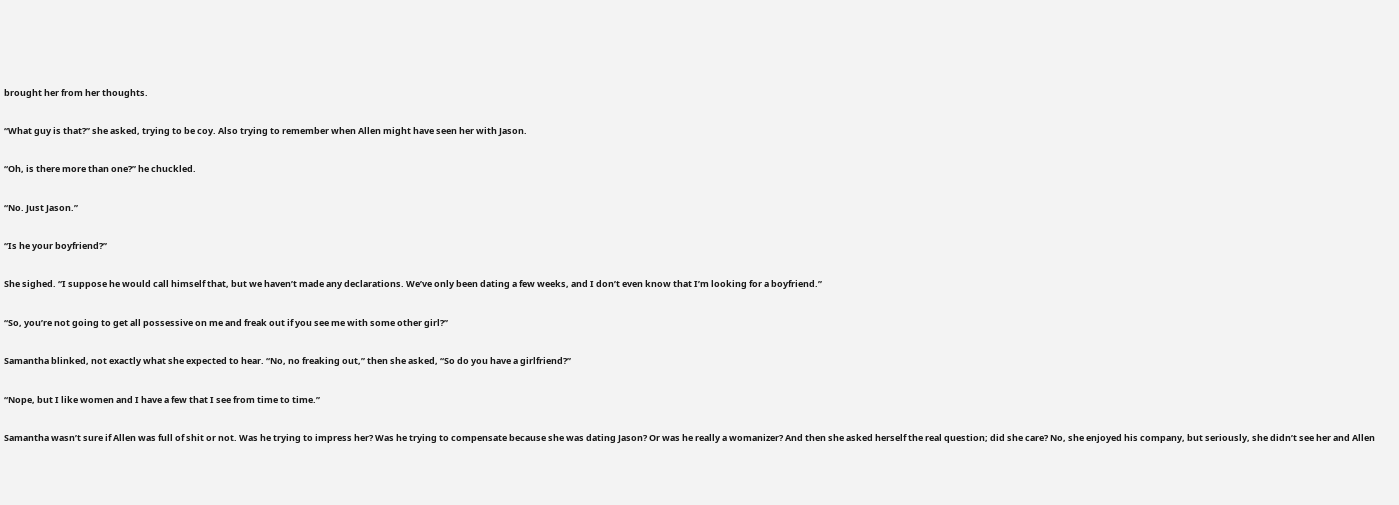brought her from her thoughts.

“What guy is that?” she asked, trying to be coy. Also trying to remember when Allen might have seen her with Jason.

“Oh, is there more than one?” he chuckled.

“No. Just Jason.”

“Is he your boyfriend?”

She sighed. “I suppose he would call himself that, but we haven’t made any declarations. We’ve only been dating a few weeks, and I don’t even know that I’m looking for a boyfriend.”

“So, you’re not going to get all possessive on me and freak out if you see me with some other girl?”

Samantha blinked, not exactly what she expected to hear. “No, no freaking out,” then she asked, “So do you have a girlfriend?”

“Nope, but I like women and I have a few that I see from time to time.”

Samantha wasn’t sure if Allen was full of shit or not. Was he trying to impress her? Was he trying to compensate because she was dating Jason? Or was he really a womanizer? And then she asked herself the real question; did she care? No, she enjoyed his company, but seriously, she didn’t see her and Allen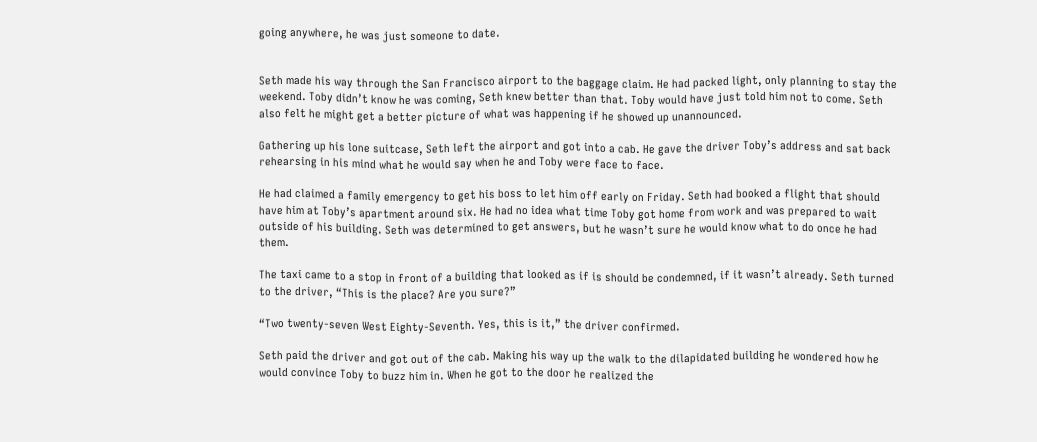going anywhere, he was just someone to date.


Seth made his way through the San Francisco airport to the baggage claim. He had packed light, only planning to stay the weekend. Toby didn’t know he was coming, Seth knew better than that. Toby would have just told him not to come. Seth also felt he might get a better picture of what was happening if he showed up unannounced.

Gathering up his lone suitcase, Seth left the airport and got into a cab. He gave the driver Toby’s address and sat back rehearsing in his mind what he would say when he and Toby were face to face.

He had claimed a family emergency to get his boss to let him off early on Friday. Seth had booked a flight that should have him at Toby’s apartment around six. He had no idea what time Toby got home from work and was prepared to wait outside of his building. Seth was determined to get answers, but he wasn’t sure he would know what to do once he had them.

The taxi came to a stop in front of a building that looked as if is should be condemned, if it wasn’t already. Seth turned to the driver, “This is the place? Are you sure?”

“Two twenty-seven West Eighty-Seventh. Yes, this is it,” the driver confirmed.

Seth paid the driver and got out of the cab. Making his way up the walk to the dilapidated building he wondered how he would convince Toby to buzz him in. When he got to the door he realized the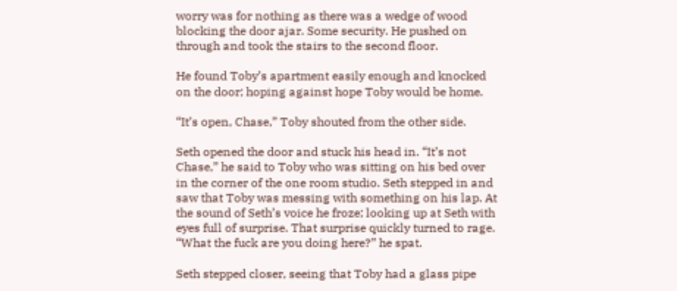worry was for nothing as there was a wedge of wood blocking the door ajar. Some security. He pushed on through and took the stairs to the second floor.

He found Toby’s apartment easily enough and knocked on the door; hoping against hope Toby would be home.

“It’s open, Chase,” Toby shouted from the other side.

Seth opened the door and stuck his head in. “It’s not Chase,” he said to Toby who was sitting on his bed over in the corner of the one room studio. Seth stepped in and saw that Toby was messing with something on his lap. At the sound of Seth’s voice he froze; looking up at Seth with eyes full of surprise. That surprise quickly turned to rage. “What the fuck are you doing here?” he spat.

Seth stepped closer, seeing that Toby had a glass pipe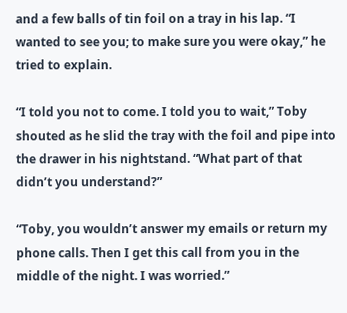and a few balls of tin foil on a tray in his lap. “I wanted to see you; to make sure you were okay,” he tried to explain.

“I told you not to come. I told you to wait,” Toby shouted as he slid the tray with the foil and pipe into the drawer in his nightstand. “What part of that didn’t you understand?”

“Toby, you wouldn’t answer my emails or return my phone calls. Then I get this call from you in the middle of the night. I was worried.”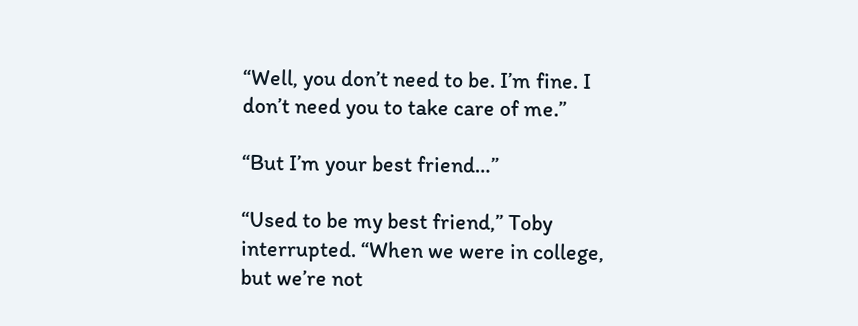“Well, you don’t need to be. I’m fine. I don’t need you to take care of me.”

“But I’m your best friend…”

“Used to be my best friend,” Toby interrupted. “When we were in college, but we’re not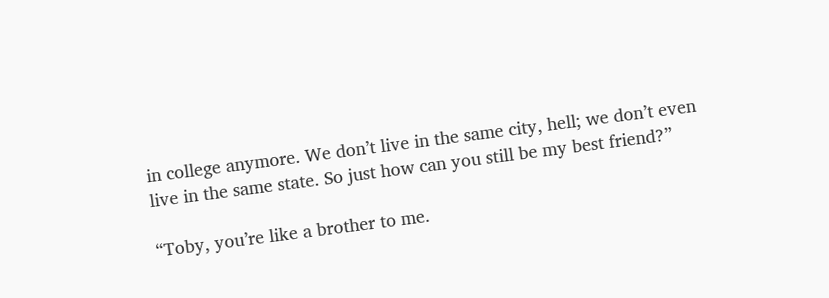in college anymore. We don’t live in the same city, hell; we don’t even live in the same state. So just how can you still be my best friend?”

“Toby, you’re like a brother to me.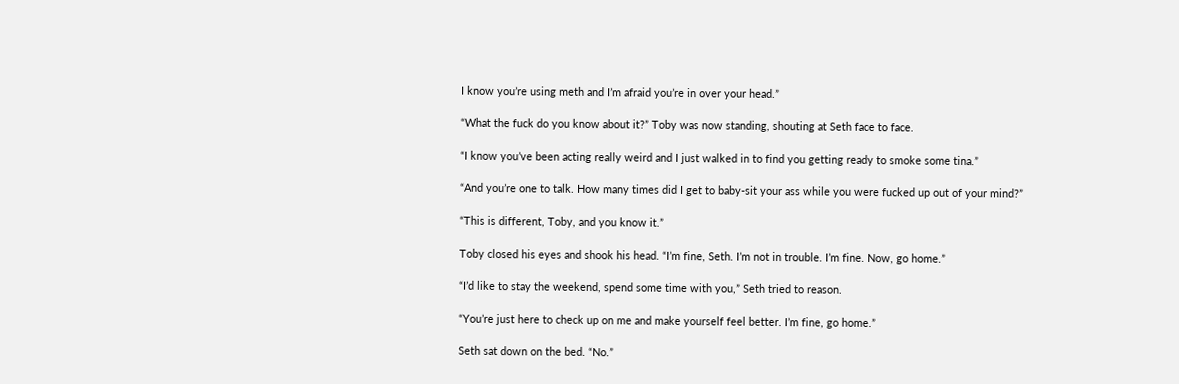I know you’re using meth and I’m afraid you’re in over your head.”

“What the fuck do you know about it?” Toby was now standing, shouting at Seth face to face.

“I know you’ve been acting really weird and I just walked in to find you getting ready to smoke some tina.”

“And you’re one to talk. How many times did I get to baby-sit your ass while you were fucked up out of your mind?”

“This is different, Toby, and you know it.”

Toby closed his eyes and shook his head. “I’m fine, Seth. I’m not in trouble. I’m fine. Now, go home.”

“I’d like to stay the weekend, spend some time with you,” Seth tried to reason.

“You’re just here to check up on me and make yourself feel better. I’m fine, go home.”

Seth sat down on the bed. “No.”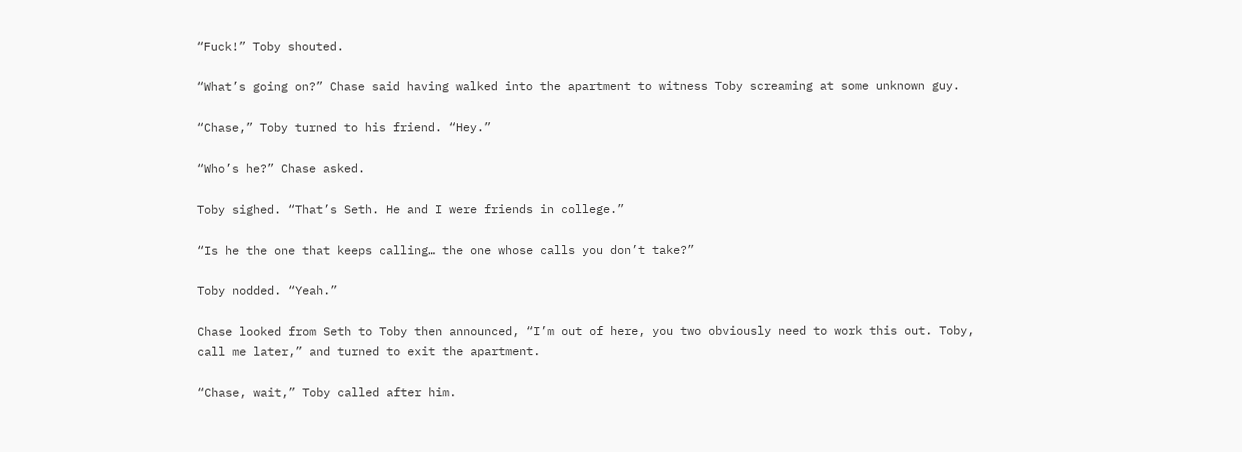“Fuck!” Toby shouted.

“What’s going on?” Chase said having walked into the apartment to witness Toby screaming at some unknown guy.

“Chase,” Toby turned to his friend. “Hey.”

“Who’s he?” Chase asked.

Toby sighed. “That’s Seth. He and I were friends in college.”

“Is he the one that keeps calling… the one whose calls you don’t take?”

Toby nodded. “Yeah.”

Chase looked from Seth to Toby then announced, “I’m out of here, you two obviously need to work this out. Toby, call me later,” and turned to exit the apartment.

“Chase, wait,” Toby called after him.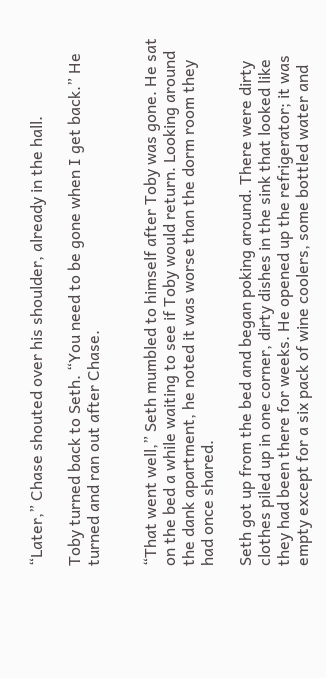“Later,” Chase shouted over his shoulder, already in the hall.

Toby turned back to Seth. “You need to be gone when I get back.” He turned and ran out after Chase.


“That went well,” Seth mumbled to himself after Toby was gone. He sat on the bed a while waiting to see if Toby would return. Looking around the dank apartment, he noted it was worse than the dorm room they had once shared.

Seth got up from the bed and began poking around. There were dirty clothes piled up in one corner, dirty dishes in the sink that looked like they had been there for weeks. He opened up the refrigerator; it was empty except for a six pack of wine coolers, some bottled water and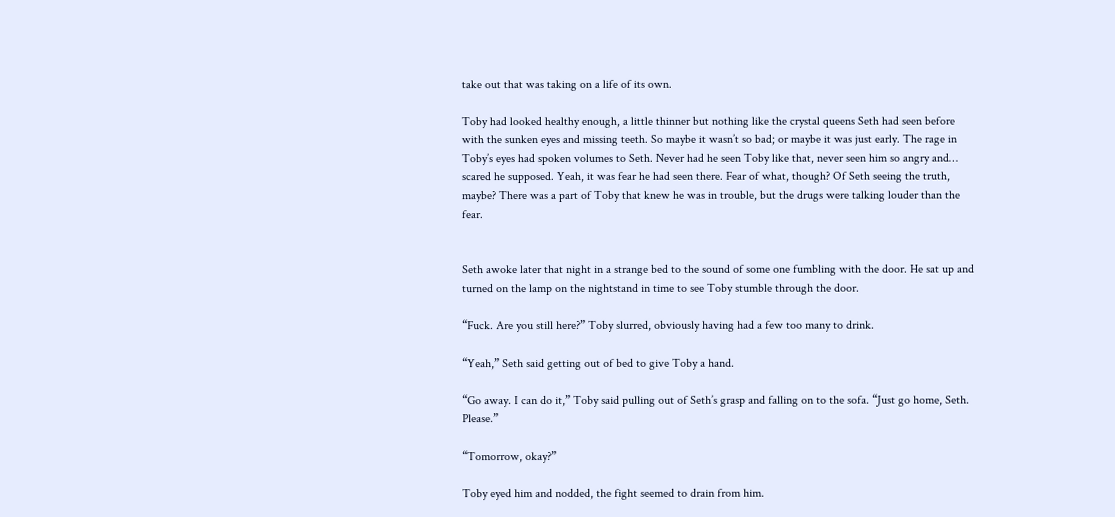take out that was taking on a life of its own.

Toby had looked healthy enough, a little thinner but nothing like the crystal queens Seth had seen before with the sunken eyes and missing teeth. So maybe it wasn’t so bad; or maybe it was just early. The rage in Toby’s eyes had spoken volumes to Seth. Never had he seen Toby like that, never seen him so angry and… scared he supposed. Yeah, it was fear he had seen there. Fear of what, though? Of Seth seeing the truth, maybe? There was a part of Toby that knew he was in trouble, but the drugs were talking louder than the fear.


Seth awoke later that night in a strange bed to the sound of some one fumbling with the door. He sat up and turned on the lamp on the nightstand in time to see Toby stumble through the door.

“Fuck. Are you still here?” Toby slurred, obviously having had a few too many to drink.

“Yeah,” Seth said getting out of bed to give Toby a hand.

“Go away. I can do it,” Toby said pulling out of Seth’s grasp and falling on to the sofa. “Just go home, Seth. Please.”

“Tomorrow, okay?”

Toby eyed him and nodded, the fight seemed to drain from him.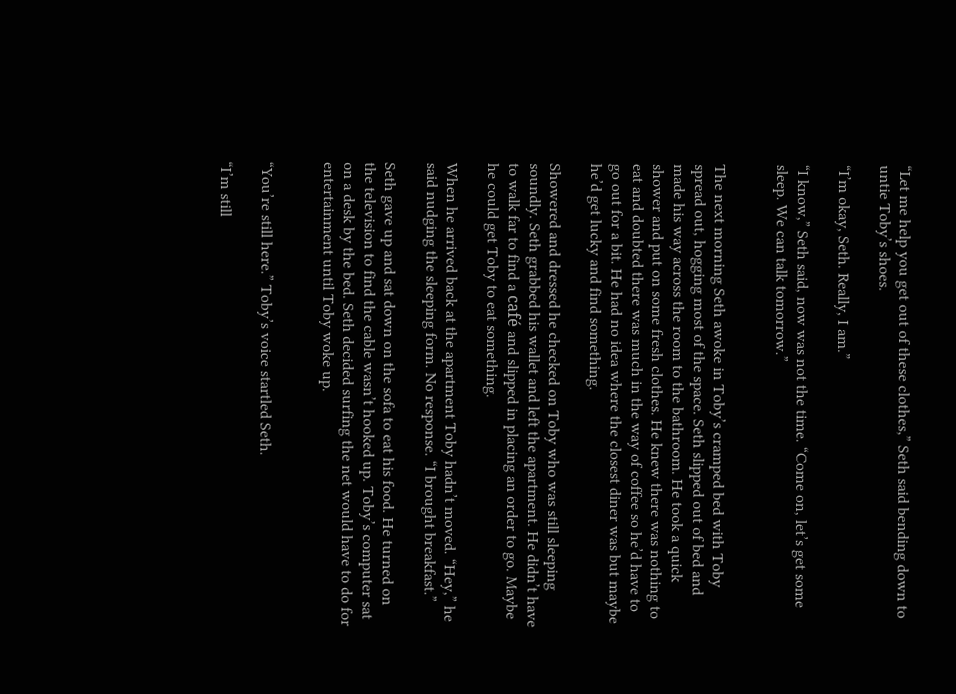“Let me help you get out of these clothes,” Seth said bending down to untie Toby’s shoes.

“I’m okay, Seth. Really, I am.”

“I know,” Seth said, now was not the time. “Come on, let’s get some sleep. We can talk tomorrow.”


The next morning Seth awoke in Toby’s cramped bed with Toby spread out, hogging most of the space. Seth slipped out of bed and made his way across the room to the bathroom. He took a quick shower and put on some fresh clothes. He knew there was nothing to eat and doubted there was much in the way of coffee so he’d have to go out for a bit. He had no idea where the closest diner was but maybe he’d get lucky and find something.

Showered and dressed he checked on Toby who was still sleeping soundly. Seth grabbed his wallet and left the apartment. He didn’t have to walk far to find a café and slipped in placing an order to go. Maybe he could get Toby to eat something.

When he arrived back at the apartment Toby hadn’t moved. “Hey,” he said nudging the sleeping form. No response. “I brought breakfast.”

Seth gave up and sat down on the sofa to eat his food. He turned on the television to find the cable wasn’t hooked up. Toby’s computer sat on a desk by the bed. Seth decided surfing the net would have to do for entertainment until Toby woke up.


“You’re still here.” Toby’s voice startled Seth.

“I’m still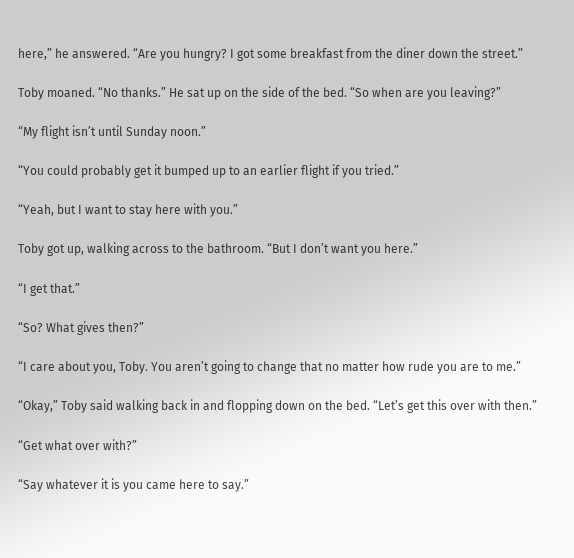here,” he answered. “Are you hungry? I got some breakfast from the diner down the street.”

Toby moaned. “No thanks.” He sat up on the side of the bed. “So when are you leaving?”

“My flight isn’t until Sunday noon.”

“You could probably get it bumped up to an earlier flight if you tried.”

“Yeah, but I want to stay here with you.”

Toby got up, walking across to the bathroom. “But I don’t want you here.”

“I get that.”

“So? What gives then?”

“I care about you, Toby. You aren’t going to change that no matter how rude you are to me.”

“Okay,” Toby said walking back in and flopping down on the bed. “Let’s get this over with then.”

“Get what over with?”

“Say whatever it is you came here to say.”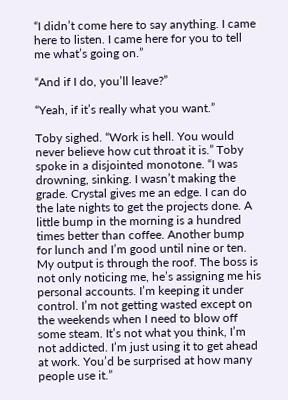“I didn’t come here to say anything. I came here to listen. I came here for you to tell me what’s going on.”

“And if I do, you’ll leave?”

“Yeah, if it’s really what you want.”

Toby sighed. “Work is hell. You would never believe how cut throat it is.” Toby spoke in a disjointed monotone. “I was drowning, sinking. I wasn’t making the grade. Crystal gives me an edge. I can do the late nights to get the projects done. A little bump in the morning is a hundred times better than coffee. Another bump for lunch and I’m good until nine or ten. My output is through the roof. The boss is not only noticing me, he’s assigning me his personal accounts. I’m keeping it under control. I’m not getting wasted except on the weekends when I need to blow off some steam. It’s not what you think, I’m not addicted. I’m just using it to get ahead at work. You’d be surprised at how many people use it.”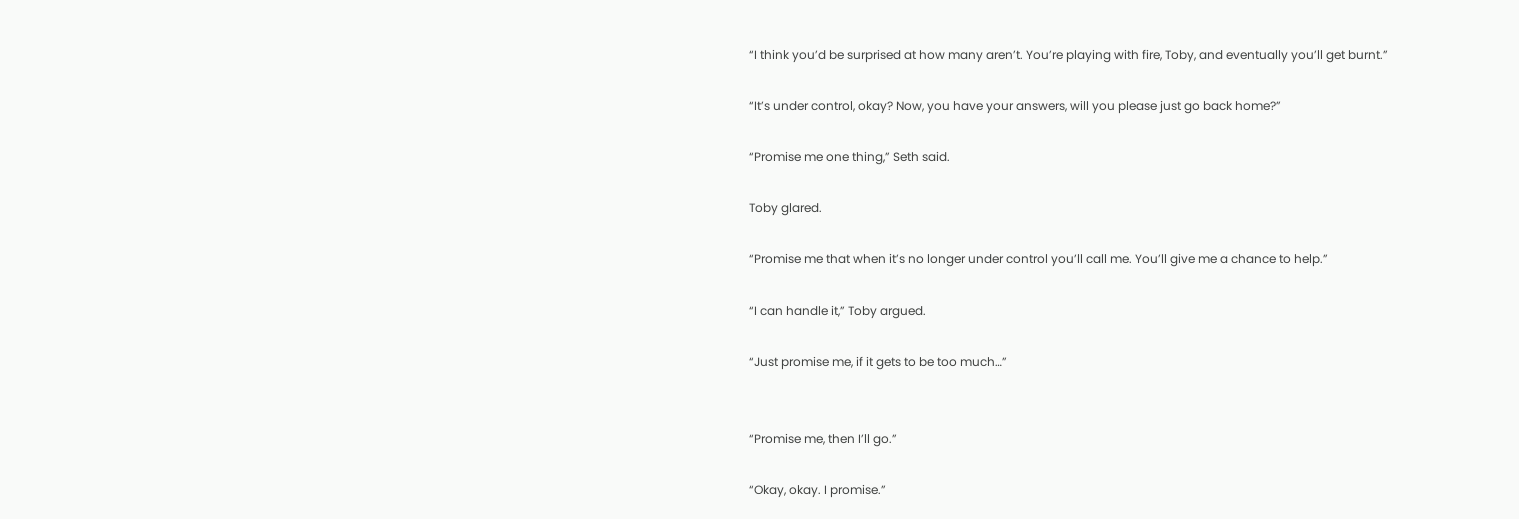“I think you’d be surprised at how many aren’t. You’re playing with fire, Toby, and eventually you’ll get burnt.”

“It’s under control, okay? Now, you have your answers, will you please just go back home?”

“Promise me one thing,” Seth said.

Toby glared.

“Promise me that when it’s no longer under control you’ll call me. You’ll give me a chance to help.”

“I can handle it,” Toby argued.

“Just promise me, if it gets to be too much…”


“Promise me, then I’ll go.”

“Okay, okay. I promise.”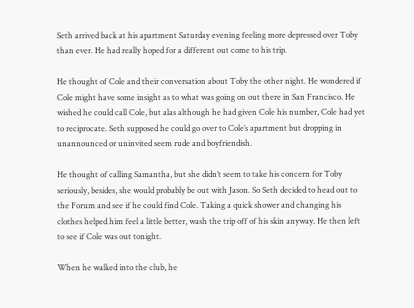Seth arrived back at his apartment Saturday evening feeling more depressed over Toby than ever. He had really hoped for a different out come to his trip.

He thought of Cole and their conversation about Toby the other night. He wondered if Cole might have some insight as to what was going on out there in San Francisco. He wished he could call Cole, but alas although he had given Cole his number, Cole had yet to reciprocate. Seth supposed he could go over to Cole’s apartment but dropping in unannounced or uninvited seem rude and boyfriendish.

He thought of calling Samantha, but she didn’t seem to take his concern for Toby seriously, besides, she would probably be out with Jason. So Seth decided to head out to the Forum and see if he could find Cole. Taking a quick shower and changing his clothes helped him feel a little better, wash the trip off of his skin anyway. He then left to see if Cole was out tonight.

When he walked into the club, he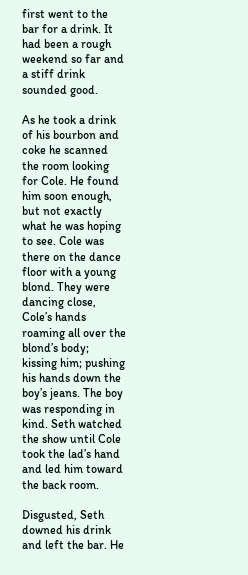first went to the bar for a drink. It had been a rough weekend so far and a stiff drink sounded good.

As he took a drink of his bourbon and coke he scanned the room looking for Cole. He found him soon enough, but not exactly what he was hoping to see. Cole was there on the dance floor with a young blond. They were dancing close, Cole’s hands roaming all over the blond’s body; kissing him; pushing his hands down the boy’s jeans. The boy was responding in kind. Seth watched the show until Cole took the lad’s hand and led him toward the back room.

Disgusted, Seth downed his drink and left the bar. He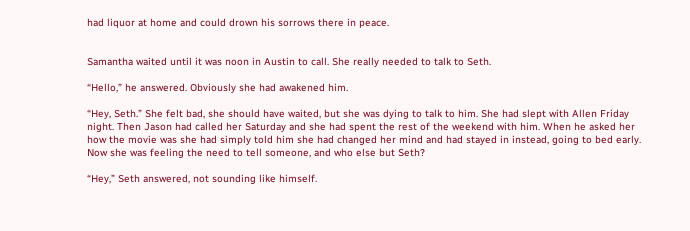had liquor at home and could drown his sorrows there in peace.


Samantha waited until it was noon in Austin to call. She really needed to talk to Seth.

“Hello,” he answered. Obviously she had awakened him.

“Hey, Seth.” She felt bad, she should have waited, but she was dying to talk to him. She had slept with Allen Friday night. Then Jason had called her Saturday and she had spent the rest of the weekend with him. When he asked her how the movie was she had simply told him she had changed her mind and had stayed in instead, going to bed early. Now she was feeling the need to tell someone, and who else but Seth?

“Hey,” Seth answered, not sounding like himself.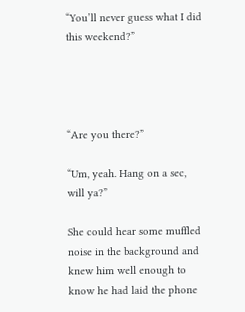“You’ll never guess what I did this weekend?”




“Are you there?”

“Um, yeah. Hang on a sec, will ya?”

She could hear some muffled noise in the background and knew him well enough to know he had laid the phone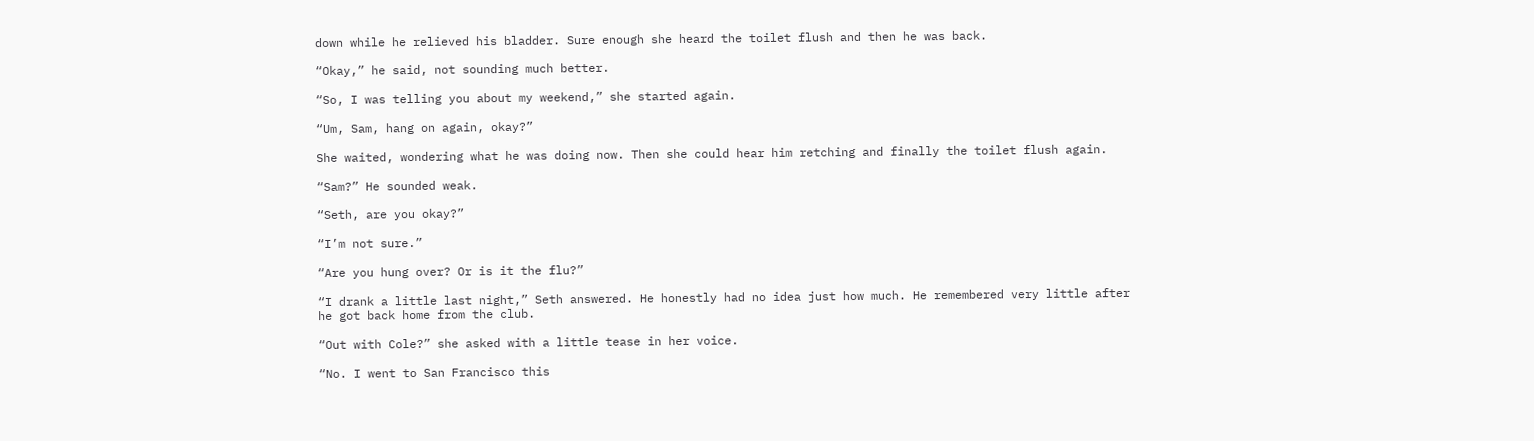down while he relieved his bladder. Sure enough she heard the toilet flush and then he was back.

“Okay,” he said, not sounding much better.

“So, I was telling you about my weekend,” she started again.

“Um, Sam, hang on again, okay?”

She waited, wondering what he was doing now. Then she could hear him retching and finally the toilet flush again.

“Sam?” He sounded weak.

“Seth, are you okay?”

“I’m not sure.”

“Are you hung over? Or is it the flu?”

“I drank a little last night,” Seth answered. He honestly had no idea just how much. He remembered very little after he got back home from the club.

“Out with Cole?” she asked with a little tease in her voice.

“No. I went to San Francisco this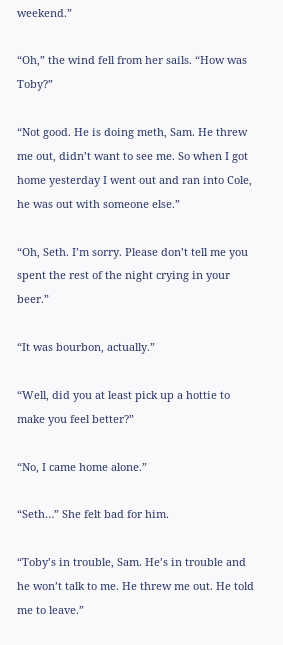weekend.”

“Oh,” the wind fell from her sails. “How was Toby?”

“Not good. He is doing meth, Sam. He threw me out, didn’t want to see me. So when I got home yesterday I went out and ran into Cole, he was out with someone else.”

“Oh, Seth. I’m sorry. Please don’t tell me you spent the rest of the night crying in your beer.”

“It was bourbon, actually.”

“Well, did you at least pick up a hottie to make you feel better?”

“No, I came home alone.”

“Seth…” She felt bad for him.

“Toby’s in trouble, Sam. He’s in trouble and he won’t talk to me. He threw me out. He told me to leave.”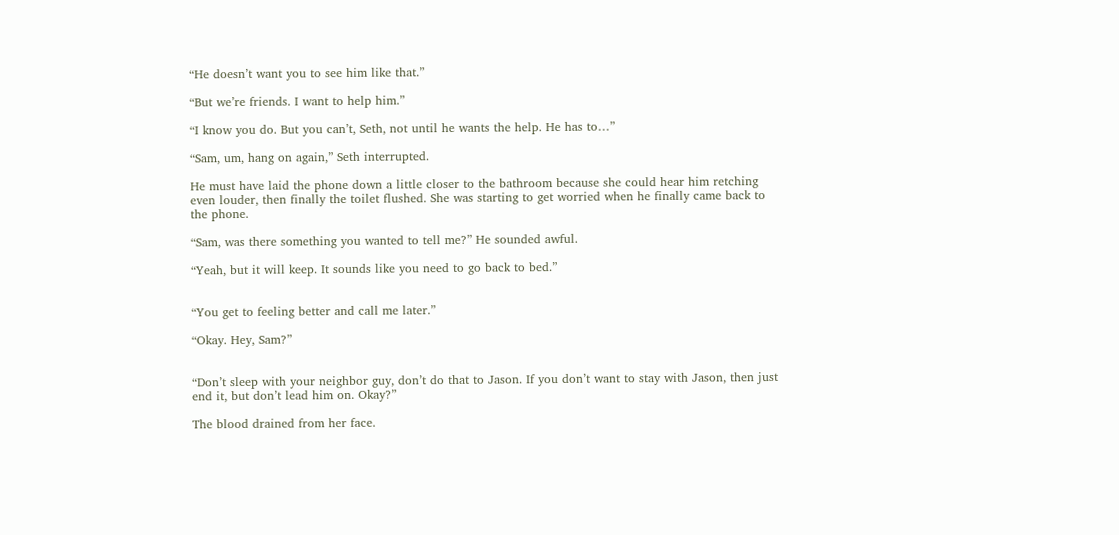“He doesn’t want you to see him like that.”

“But we’re friends. I want to help him.”

“I know you do. But you can’t, Seth, not until he wants the help. He has to…”

“Sam, um, hang on again,” Seth interrupted.

He must have laid the phone down a little closer to the bathroom because she could hear him retching even louder, then finally the toilet flushed. She was starting to get worried when he finally came back to the phone.

“Sam, was there something you wanted to tell me?” He sounded awful.

“Yeah, but it will keep. It sounds like you need to go back to bed.”


“You get to feeling better and call me later.”

“Okay. Hey, Sam?”


“Don’t sleep with your neighbor guy, don’t do that to Jason. If you don’t want to stay with Jason, then just end it, but don’t lead him on. Okay?”

The blood drained from her face.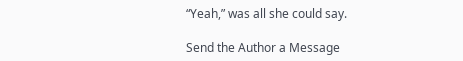“Yeah,” was all she could say.

Send the Author a Message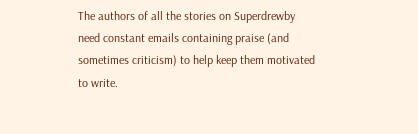The authors of all the stories on Superdrewby need constant emails containing praise (and sometimes criticism) to help keep them motivated to write.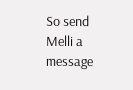So send Melli a message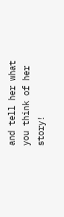and tell her what you think of her story!